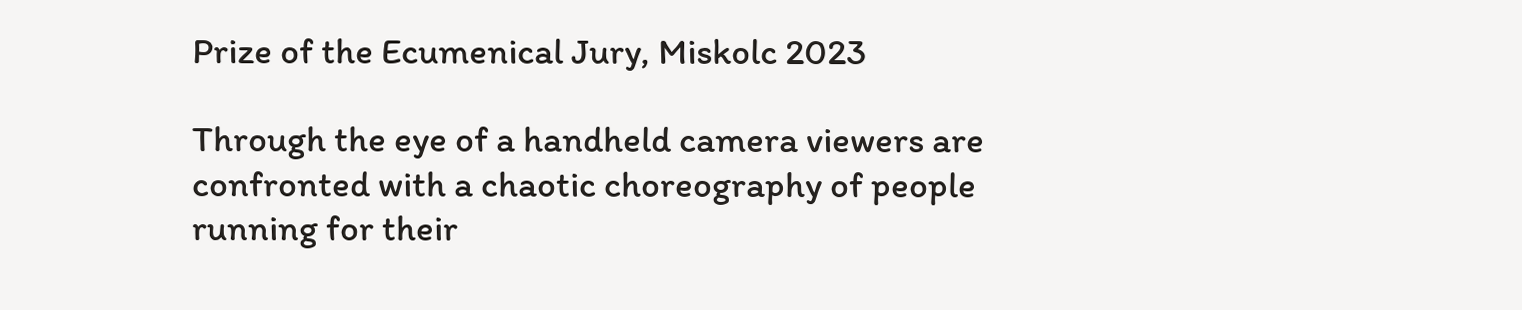Prize of the Ecumenical Jury, Miskolc 2023

Through the eye of a handheld camera viewers are confronted with a chaotic choreography of people running for their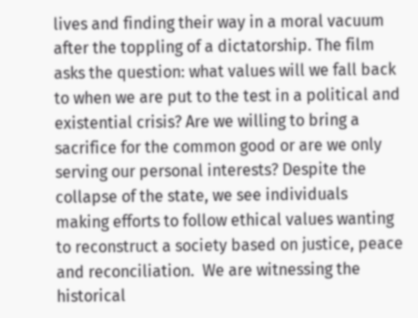lives and finding their way in a moral vacuum after the toppling of a dictatorship. The film asks the question: what values will we fall back to when we are put to the test in a political and existential crisis? Are we willing to bring a sacrifice for the common good or are we only serving our personal interests? Despite the collapse of the state, we see individuals making efforts to follow ethical values wanting to reconstruct a society based on justice, peace and reconciliation.  We are witnessing the historical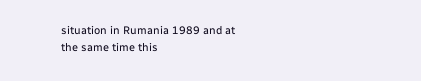situation in Rumania 1989 and at the same time this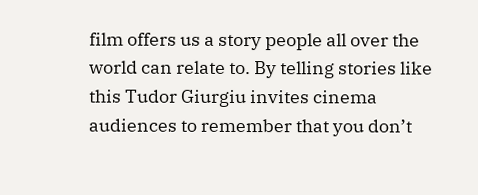film offers us a story people all over the world can relate to. By telling stories like this Tudor Giurgiu invites cinema audiences to remember that you don’t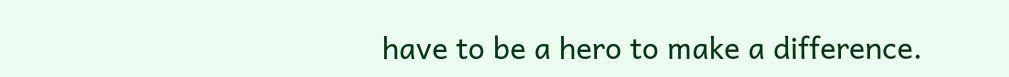have to be a hero to make a difference.